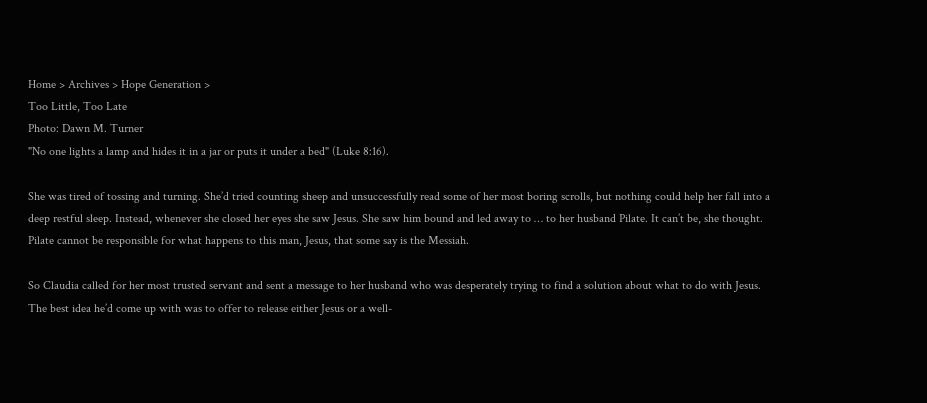Home > Archives > Hope Generation >
Too Little, Too Late
Photo: Dawn M. Turner
"No one lights a lamp and hides it in a jar or puts it under a bed" (Luke 8:16).

She was tired of tossing and turning. She’d tried counting sheep and unsuccessfully read some of her most boring scrolls, but nothing could help her fall into a deep restful sleep. Instead, whenever she closed her eyes she saw Jesus. She saw him bound and led away to … to her husband Pilate. It can’t be, she thought. Pilate cannot be responsible for what happens to this man, Jesus, that some say is the Messiah.

So Claudia called for her most trusted servant and sent a message to her husband who was desperately trying to find a solution about what to do with Jesus. The best idea he’d come up with was to offer to release either Jesus or a well-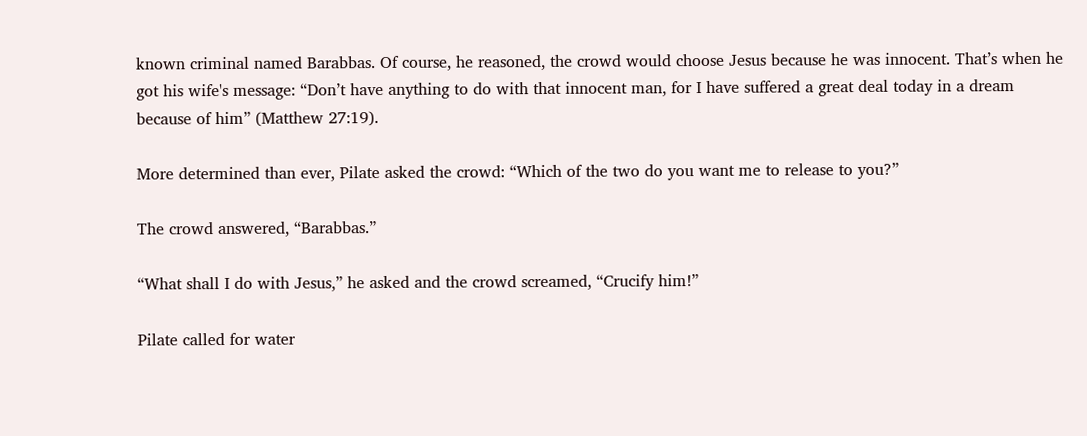known criminal named Barabbas. Of course, he reasoned, the crowd would choose Jesus because he was innocent. That’s when he got his wife's message: “Don’t have anything to do with that innocent man, for I have suffered a great deal today in a dream because of him” (Matthew 27:19).

More determined than ever, Pilate asked the crowd: “Which of the two do you want me to release to you?”

The crowd answered, “Barabbas.”

“What shall I do with Jesus,” he asked and the crowd screamed, “Crucify him!”

Pilate called for water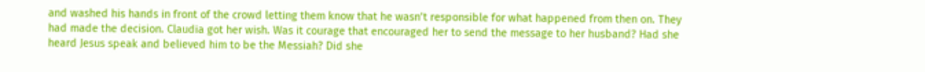and washed his hands in front of the crowd letting them know that he wasn’t responsible for what happened from then on. They had made the decision. Claudia got her wish. Was it courage that encouraged her to send the message to her husband? Had she heard Jesus speak and believed him to be the Messiah? Did she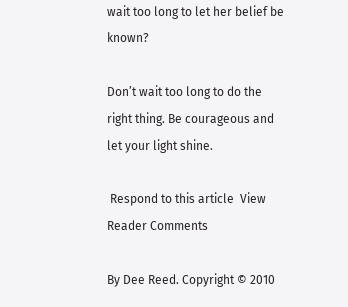wait too long to let her belief be known?

Don’t wait too long to do the right thing. Be courageous and let your light shine.

 Respond to this article  View Reader Comments

By Dee Reed. Copyright © 2010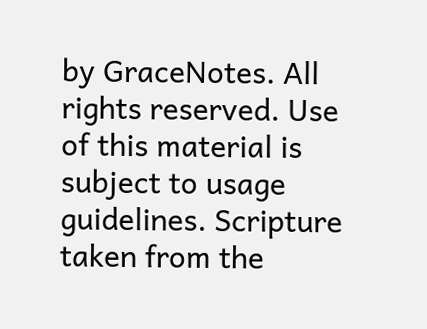by GraceNotes. All rights reserved. Use of this material is subject to usage guidelines. Scripture taken from the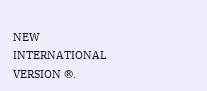NEW INTERNATIONAL VERSION ®.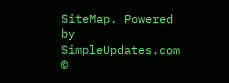SiteMap. Powered by SimpleUpdates.com ©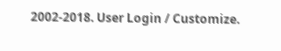2002-2018. User Login / Customize.